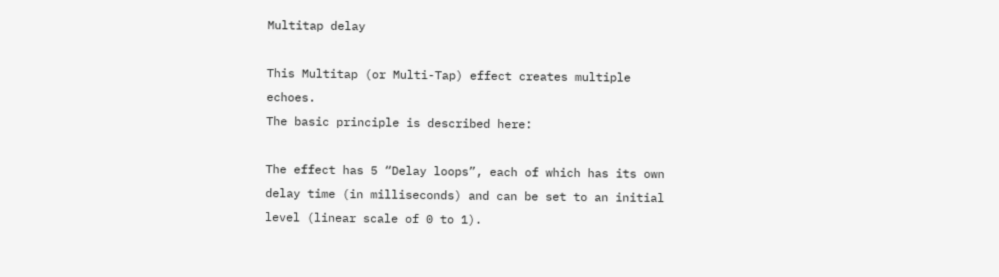Multitap delay

This Multitap (or Multi-Tap) effect creates multiple echoes.
The basic principle is described here:

The effect has 5 “Delay loops”, each of which has its own delay time (in milliseconds) and can be set to an initial level (linear scale of 0 to 1).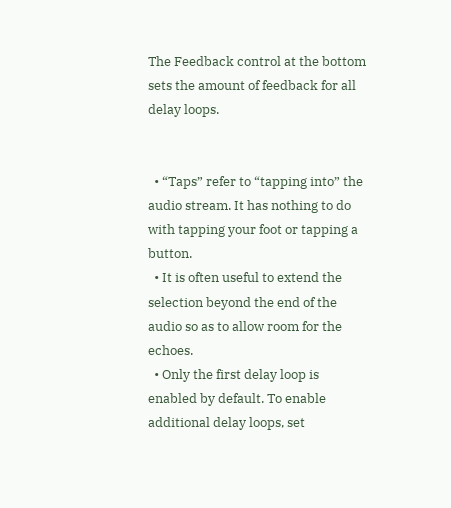The Feedback control at the bottom sets the amount of feedback for all delay loops.


  • “Taps” refer to “tapping into” the audio stream. It has nothing to do with tapping your foot or tapping a button.
  • It is often useful to extend the selection beyond the end of the audio so as to allow room for the echoes.
  • Only the first delay loop is enabled by default. To enable additional delay loops, set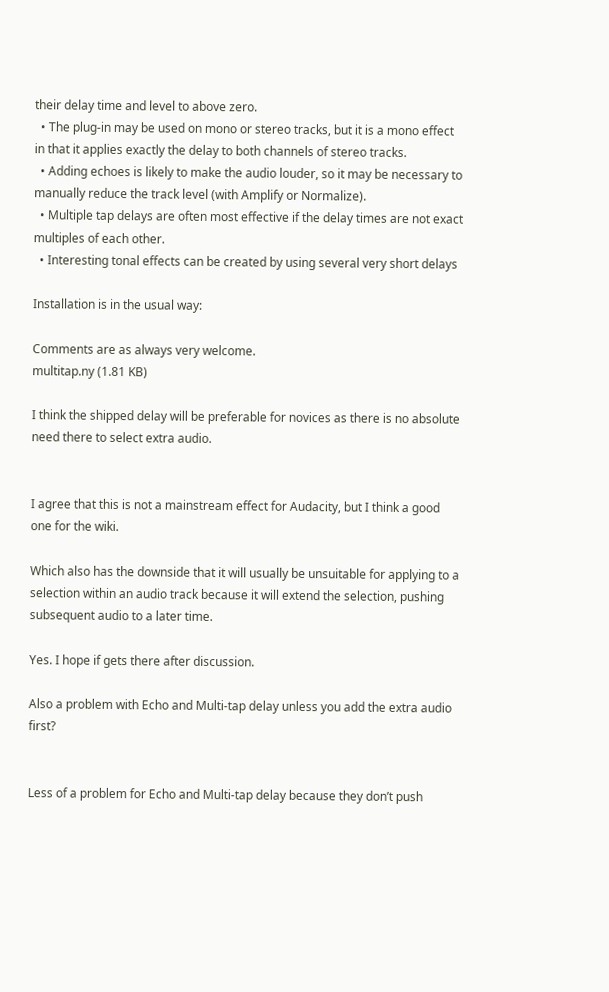their delay time and level to above zero.
  • The plug-in may be used on mono or stereo tracks, but it is a mono effect in that it applies exactly the delay to both channels of stereo tracks.
  • Adding echoes is likely to make the audio louder, so it may be necessary to manually reduce the track level (with Amplify or Normalize).
  • Multiple tap delays are often most effective if the delay times are not exact multiples of each other.
  • Interesting tonal effects can be created by using several very short delays

Installation is in the usual way:

Comments are as always very welcome.
multitap.ny (1.81 KB)

I think the shipped delay will be preferable for novices as there is no absolute need there to select extra audio.


I agree that this is not a mainstream effect for Audacity, but I think a good one for the wiki.

Which also has the downside that it will usually be unsuitable for applying to a selection within an audio track because it will extend the selection, pushing subsequent audio to a later time.

Yes. I hope if gets there after discussion.

Also a problem with Echo and Multi-tap delay unless you add the extra audio first?


Less of a problem for Echo and Multi-tap delay because they don’t push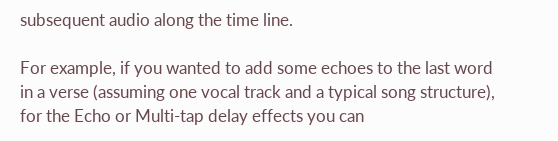subsequent audio along the time line.

For example, if you wanted to add some echoes to the last word in a verse (assuming one vocal track and a typical song structure), for the Echo or Multi-tap delay effects you can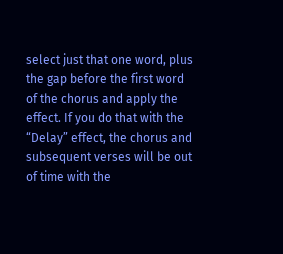select just that one word, plus the gap before the first word of the chorus and apply the effect. If you do that with the “Delay” effect, the chorus and subsequent verses will be out of time with the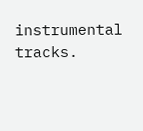instrumental tracks.